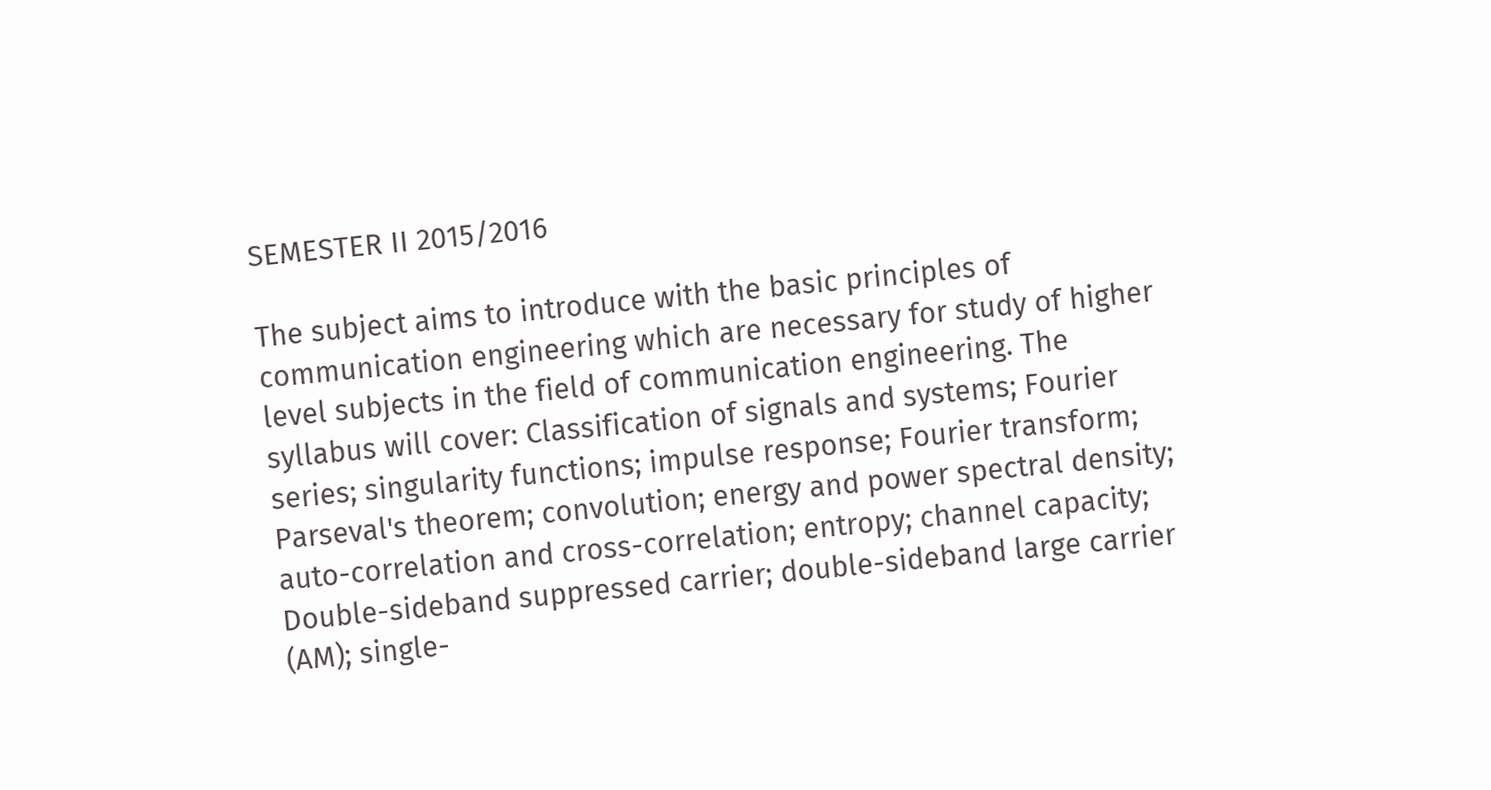SEMESTER II 2015/2016

The subject aims to introduce with the basic principles of communication engineering which are necessary for study of higher level subjects in the field of communication engineering. The syllabus will cover: Classification of signals and systems; Fourier series; singularity functions; impulse response; Fourier transform; Parseval's theorem; convolution; energy and power spectral density; auto-correlation and cross-correlation; entropy; channel capacity; Double-sideband suppressed carrier; double-sideband large carrier (AM); single-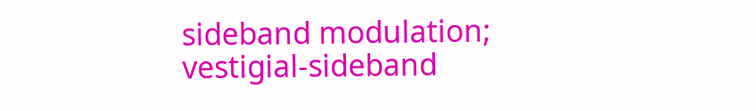sideband modulation; vestigial-sideband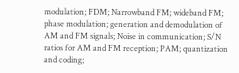modulation; FDM; Narrowband FM; wideband FM; phase modulation; generation and demodulation of AM and FM signals; Noise in communication; S/N ratios for AM and FM reception; PAM; quantization and coding;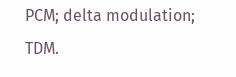PCM; delta modulation; TDM.